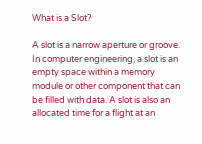What is a Slot?

A slot is a narrow aperture or groove. In computer engineering, a slot is an empty space within a memory module or other component that can be filled with data. A slot is also an allocated time for a flight at an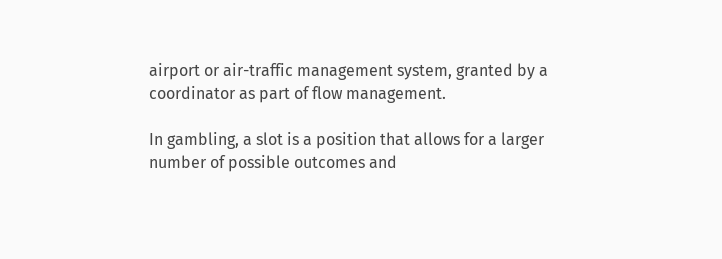airport or air-traffic management system, granted by a coordinator as part of flow management.

In gambling, a slot is a position that allows for a larger number of possible outcomes and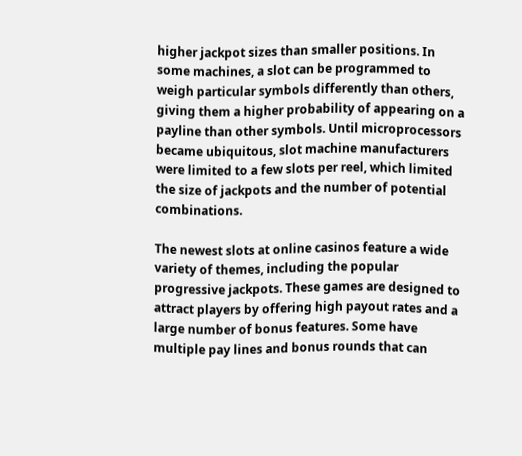higher jackpot sizes than smaller positions. In some machines, a slot can be programmed to weigh particular symbols differently than others, giving them a higher probability of appearing on a payline than other symbols. Until microprocessors became ubiquitous, slot machine manufacturers were limited to a few slots per reel, which limited the size of jackpots and the number of potential combinations.

The newest slots at online casinos feature a wide variety of themes, including the popular progressive jackpots. These games are designed to attract players by offering high payout rates and a large number of bonus features. Some have multiple pay lines and bonus rounds that can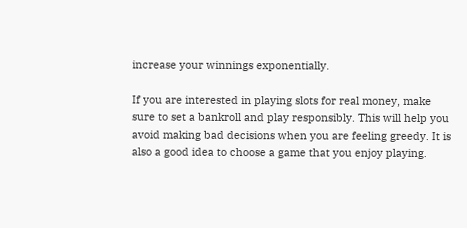increase your winnings exponentially.

If you are interested in playing slots for real money, make sure to set a bankroll and play responsibly. This will help you avoid making bad decisions when you are feeling greedy. It is also a good idea to choose a game that you enjoy playing.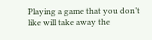Playing a game that you don’t like will take away the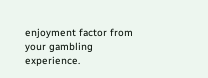enjoyment factor from your gambling experience.